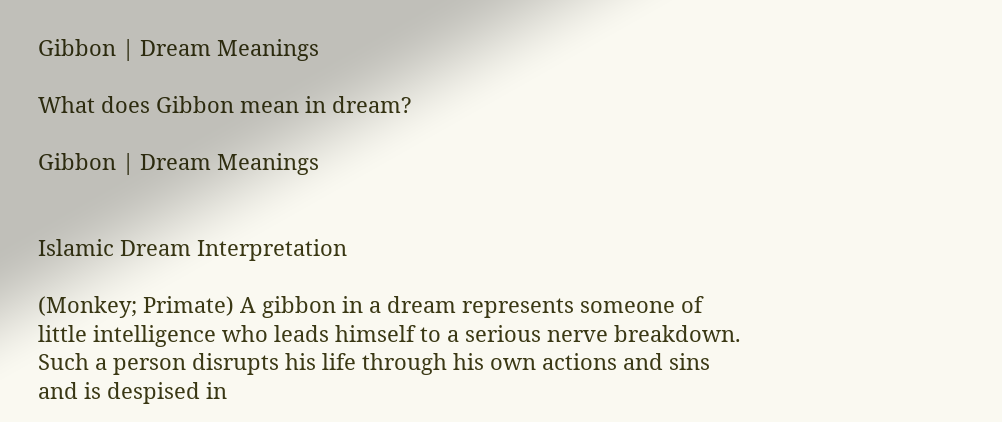Gibbon | Dream Meanings

What does Gibbon mean in dream?

Gibbon | Dream Meanings


Islamic Dream Interpretation

(Monkey; Primate) A gibbon in a dream represents someone of little intelligence who leads himself to a serious nerve breakdown. Such a person disrupts his life through his own actions and sins and is despised in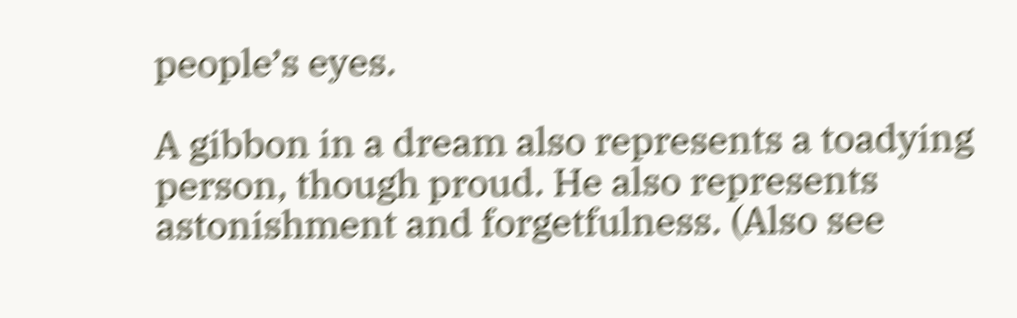people’s eyes.

A gibbon in a dream also represents a toadying person, though proud. He also represents astonishment and forgetfulness. (Also see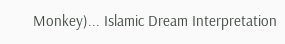Monkey)... Islamic Dream Interpretation